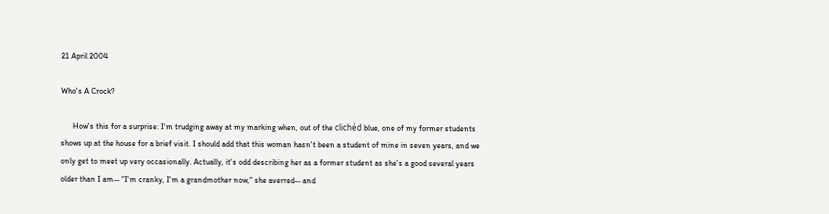21 April 2004

Who's A Crock?

      How's this for a surprise: I'm trudging away at my marking when, out of the clichéd blue, one of my former students shows up at the house for a brief visit. I should add that this woman hasn't been a student of mine in seven years, and we only get to meet up very occasionally. Actually, it's odd describing her as a former student as she's a good several years older than I am-- "I'm cranky, I'm a grandmother now," she averred-- and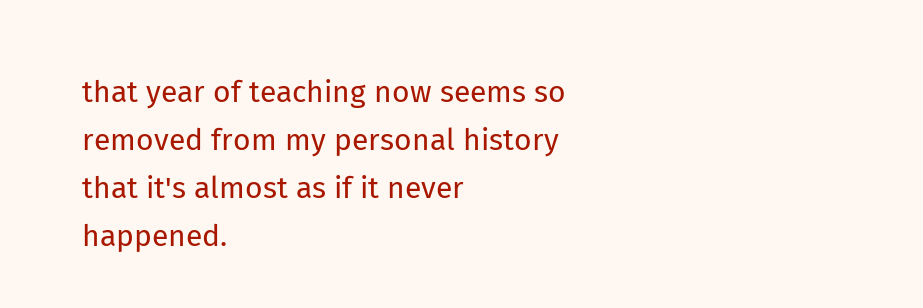that year of teaching now seems so removed from my personal history that it's almost as if it never happened.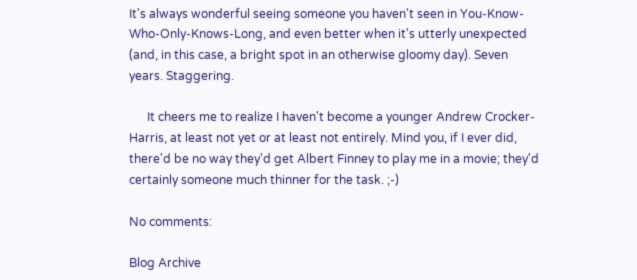It's always wonderful seeing someone you haven't seen in You-Know-Who-Only-Knows-Long, and even better when it's utterly unexpected (and, in this case, a bright spot in an otherwise gloomy day). Seven years. Staggering.

      It cheers me to realize I haven't become a younger Andrew Crocker-Harris, at least not yet or at least not entirely. Mind you, if I ever did, there'd be no way they'd get Albert Finney to play me in a movie; they'd certainly someone much thinner for the task. ;-)

No comments:

Blog Archive